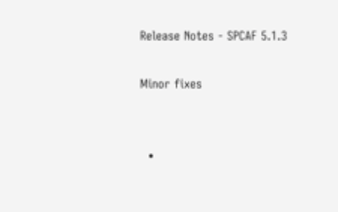Release Notes - SPCAF 5.1.3

Minor fixes


  •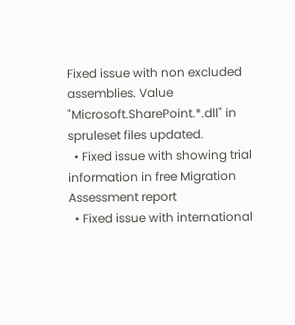Fixed issue with non excluded assemblies. Value "Microsoft.SharePoint.*.dll" in spruleset files updated.
  • Fixed issue with showing trial information in free Migration Assessment report
  • Fixed issue with international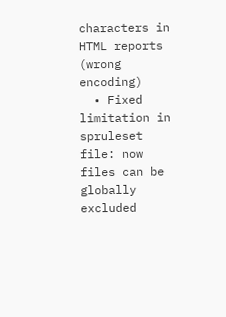characters in HTML reports (wrong encoding)
  • Fixed limitation in spruleset file: now files can be globally excluded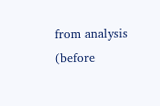from analysis (before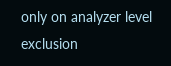only on analyzer level exclusion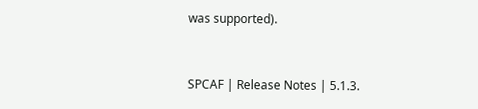was supported).


SPCAF | Release Notes | 5.1.3.